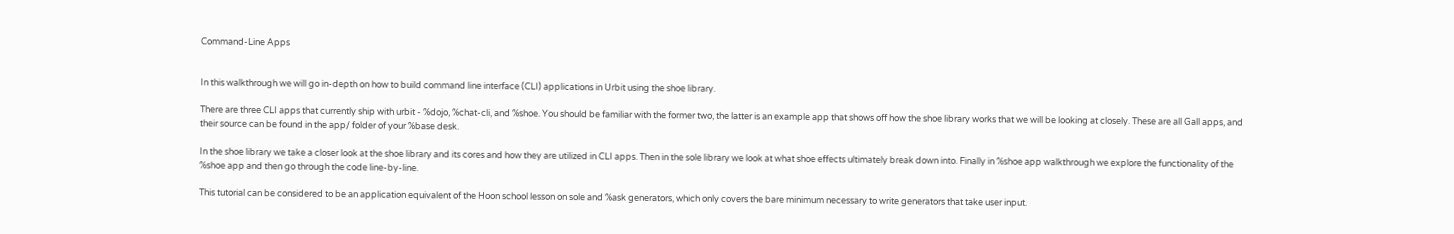Command-Line Apps


In this walkthrough we will go in-depth on how to build command line interface (CLI) applications in Urbit using the shoe library.

There are three CLI apps that currently ship with urbit - %dojo, %chat-cli, and %shoe. You should be familiar with the former two, the latter is an example app that shows off how the shoe library works that we will be looking at closely. These are all Gall apps, and their source can be found in the app/ folder of your %base desk.

In the shoe library we take a closer look at the shoe library and its cores and how they are utilized in CLI apps. Then in the sole library we look at what shoe effects ultimately break down into. Finally in %shoe app walkthrough we explore the functionality of the %shoe app and then go through the code line-by-line.

This tutorial can be considered to be an application equivalent of the Hoon school lesson on sole and %ask generators, which only covers the bare minimum necessary to write generators that take user input.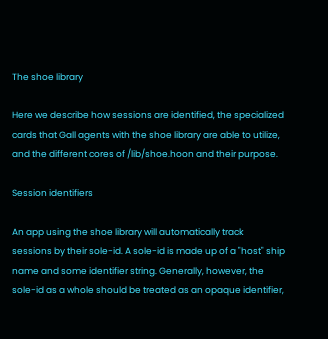The shoe library

Here we describe how sessions are identified, the specialized cards that Gall agents with the shoe library are able to utilize, and the different cores of /lib/shoe.hoon and their purpose.

Session identifiers

An app using the shoe library will automatically track sessions by their sole-id. A sole-id is made up of a "host" ship name and some identifier string. Generally, however, the sole-id as a whole should be treated as an opaque identifier,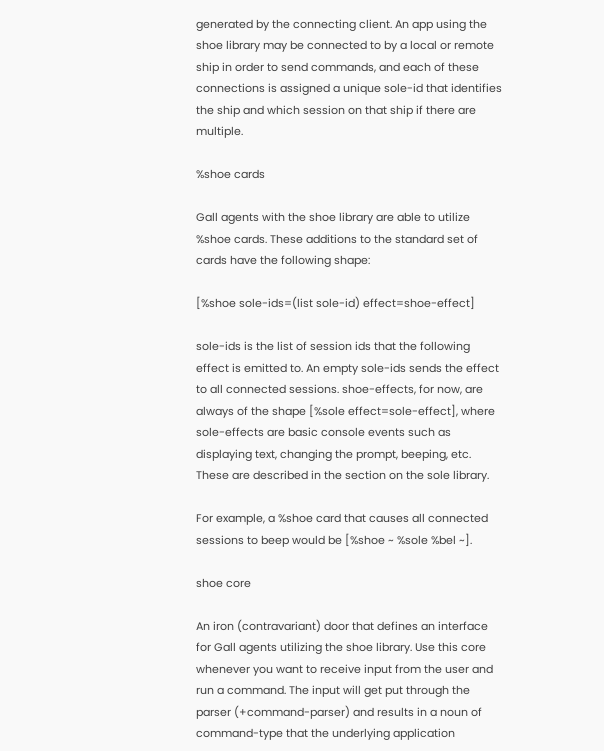generated by the connecting client. An app using the shoe library may be connected to by a local or remote ship in order to send commands, and each of these connections is assigned a unique sole-id that identifies the ship and which session on that ship if there are multiple.

%shoe cards

Gall agents with the shoe library are able to utilize %shoe cards. These additions to the standard set of cards have the following shape:

[%shoe sole-ids=(list sole-id) effect=shoe-effect]

sole-ids is the list of session ids that the following effect is emitted to. An empty sole-ids sends the effect to all connected sessions. shoe-effects, for now, are always of the shape [%sole effect=sole-effect], where sole-effects are basic console events such as displaying text, changing the prompt, beeping, etc. These are described in the section on the sole library.

For example, a %shoe card that causes all connected sessions to beep would be [%shoe ~ %sole %bel ~].

shoe core

An iron (contravariant) door that defines an interface for Gall agents utilizing the shoe library. Use this core whenever you want to receive input from the user and run a command. The input will get put through the parser (+command-parser) and results in a noun of command-type that the underlying application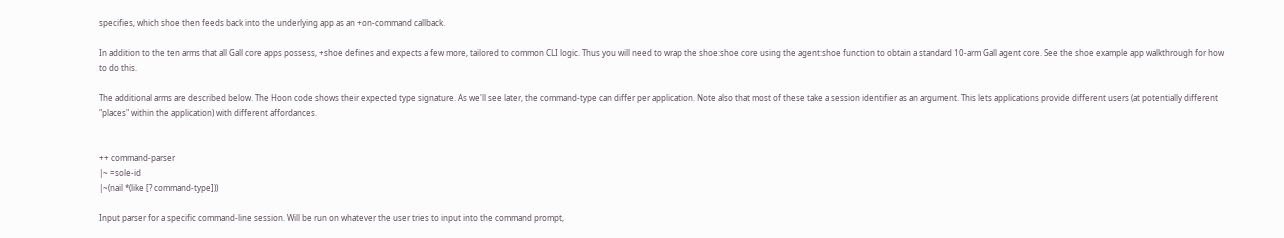specifies, which shoe then feeds back into the underlying app as an +on-command callback.

In addition to the ten arms that all Gall core apps possess, +shoe defines and expects a few more, tailored to common CLI logic. Thus you will need to wrap the shoe:shoe core using the agent:shoe function to obtain a standard 10-arm Gall agent core. See the shoe example app walkthrough for how to do this.

The additional arms are described below. The Hoon code shows their expected type signature. As we'll see later, the command-type can differ per application. Note also that most of these take a session identifier as an argument. This lets applications provide different users (at potentially different "places" within the application) with different affordances.


++ command-parser
|~ =sole-id
|~(nail *(like [? command-type]))

Input parser for a specific command-line session. Will be run on whatever the user tries to input into the command prompt,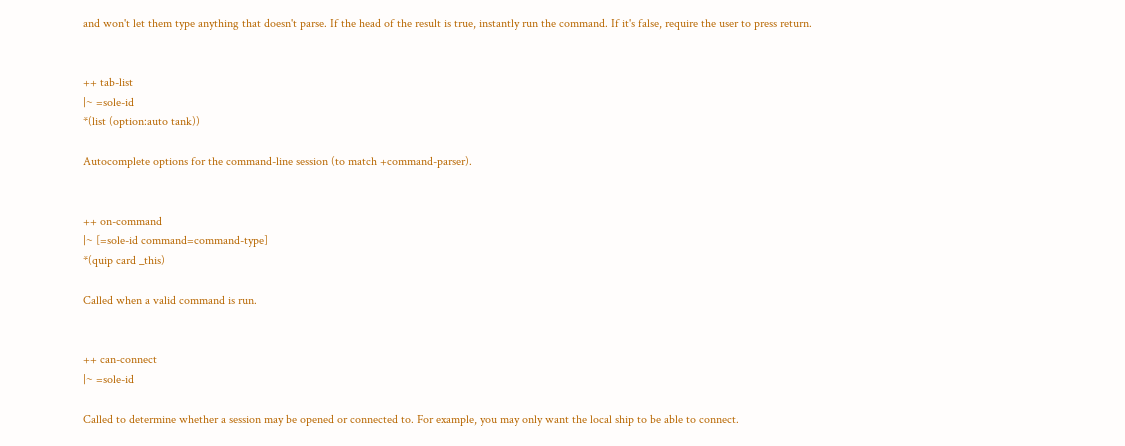and won't let them type anything that doesn't parse. If the head of the result is true, instantly run the command. If it's false, require the user to press return.


++ tab-list
|~ =sole-id
*(list (option:auto tank))

Autocomplete options for the command-line session (to match +command-parser).


++ on-command
|~ [=sole-id command=command-type]
*(quip card _this)

Called when a valid command is run.


++ can-connect
|~ =sole-id

Called to determine whether a session may be opened or connected to. For example, you may only want the local ship to be able to connect.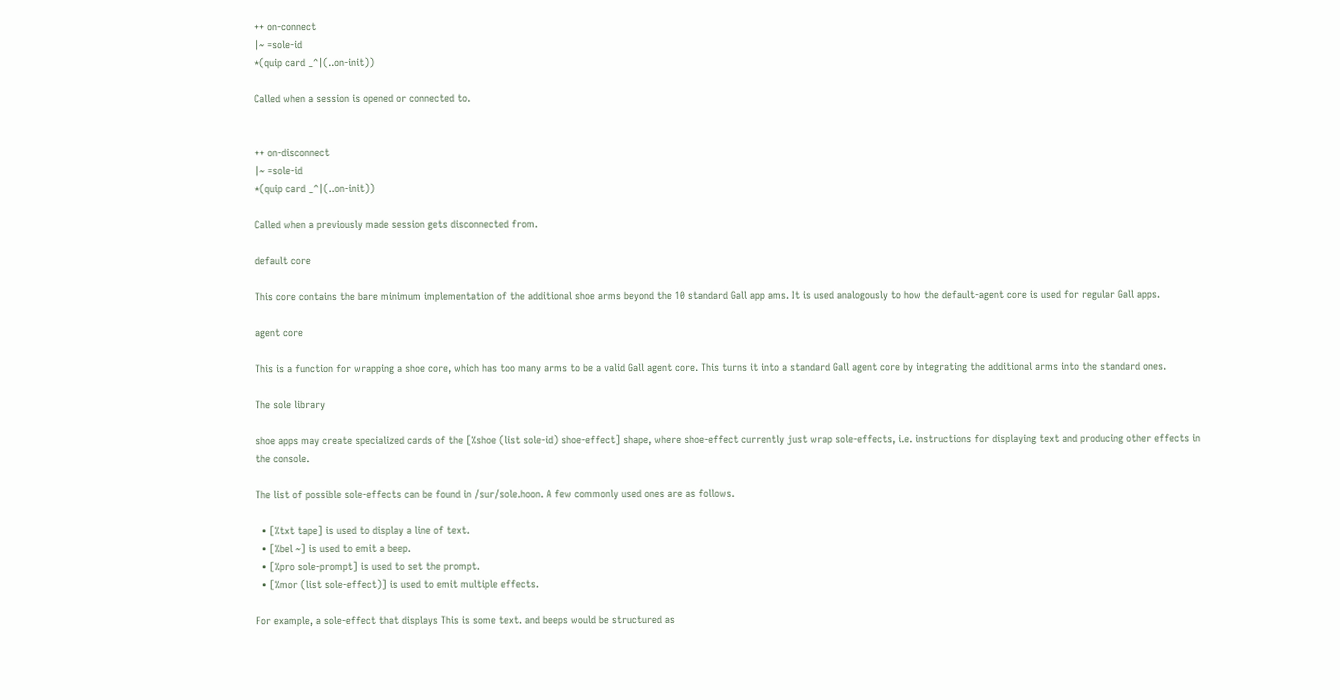++ on-connect
|~ =sole-id
*(quip card _^|(..on-init))

Called when a session is opened or connected to.


++ on-disconnect
|~ =sole-id
*(quip card _^|(..on-init))

Called when a previously made session gets disconnected from.

default core

This core contains the bare minimum implementation of the additional shoe arms beyond the 10 standard Gall app ams. It is used analogously to how the default-agent core is used for regular Gall apps.

agent core

This is a function for wrapping a shoe core, which has too many arms to be a valid Gall agent core. This turns it into a standard Gall agent core by integrating the additional arms into the standard ones.

The sole library

shoe apps may create specialized cards of the [%shoe (list sole-id) shoe-effect] shape, where shoe-effect currently just wrap sole-effects, i.e. instructions for displaying text and producing other effects in the console.

The list of possible sole-effects can be found in /sur/sole.hoon. A few commonly used ones are as follows.

  • [%txt tape] is used to display a line of text.
  • [%bel ~] is used to emit a beep.
  • [%pro sole-prompt] is used to set the prompt.
  • [%mor (list sole-effect)] is used to emit multiple effects.

For example, a sole-effect that displays This is some text. and beeps would be structured as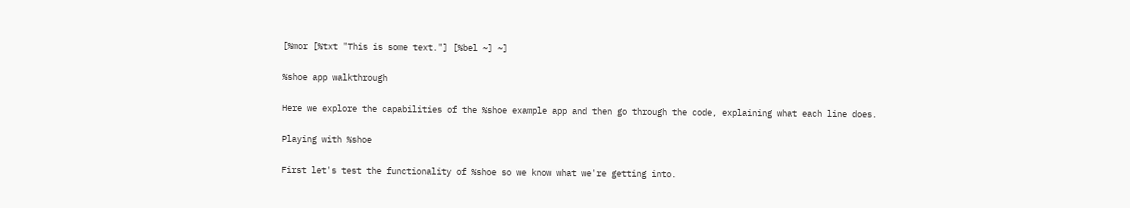[%mor [%txt "This is some text."] [%bel ~] ~]

%shoe app walkthrough

Here we explore the capabilities of the %shoe example app and then go through the code, explaining what each line does.

Playing with %shoe

First let's test the functionality of %shoe so we know what we're getting into.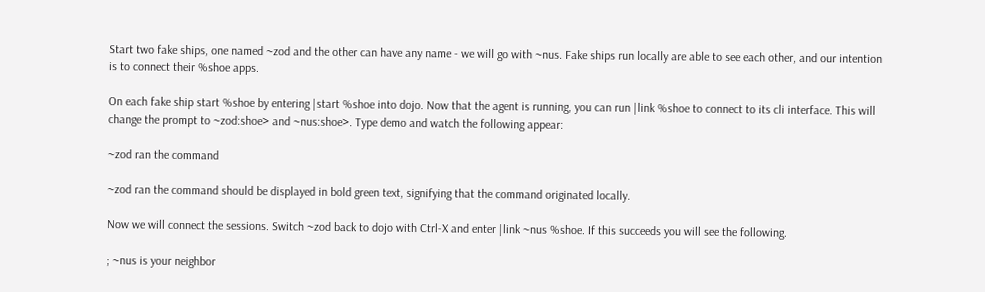Start two fake ships, one named ~zod and the other can have any name - we will go with ~nus. Fake ships run locally are able to see each other, and our intention is to connect their %shoe apps.

On each fake ship start %shoe by entering |start %shoe into dojo. Now that the agent is running, you can run |link %shoe to connect to its cli interface. This will change the prompt to ~zod:shoe> and ~nus:shoe>. Type demo and watch the following appear:

~zod ran the command

~zod ran the command should be displayed in bold green text, signifying that the command originated locally.

Now we will connect the sessions. Switch ~zod back to dojo with Ctrl-X and enter |link ~nus %shoe. If this succeeds you will see the following.

; ~nus is your neighbor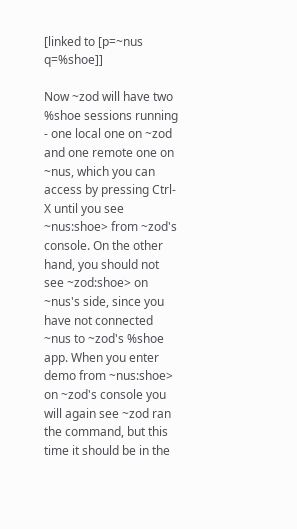[linked to [p=~nus q=%shoe]]

Now ~zod will have two %shoe sessions running - one local one on ~zod and one remote one on ~nus, which you can access by pressing Ctrl-X until you see ~nus:shoe> from ~zod's console. On the other hand, you should not see ~zod:shoe> on ~nus's side, since you have not connected ~nus to ~zod's %shoe app. When you enter demo from ~nus:shoe> on ~zod's console you will again see ~zod ran the command, but this time it should be in the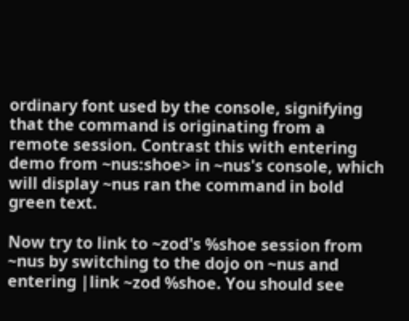ordinary font used by the console, signifying that the command is originating from a remote session. Contrast this with entering demo from ~nus:shoe> in ~nus's console, which will display ~nus ran the command in bold green text.

Now try to link to ~zod's %shoe session from ~nus by switching to the dojo on ~nus and entering |link ~zod %shoe. You should see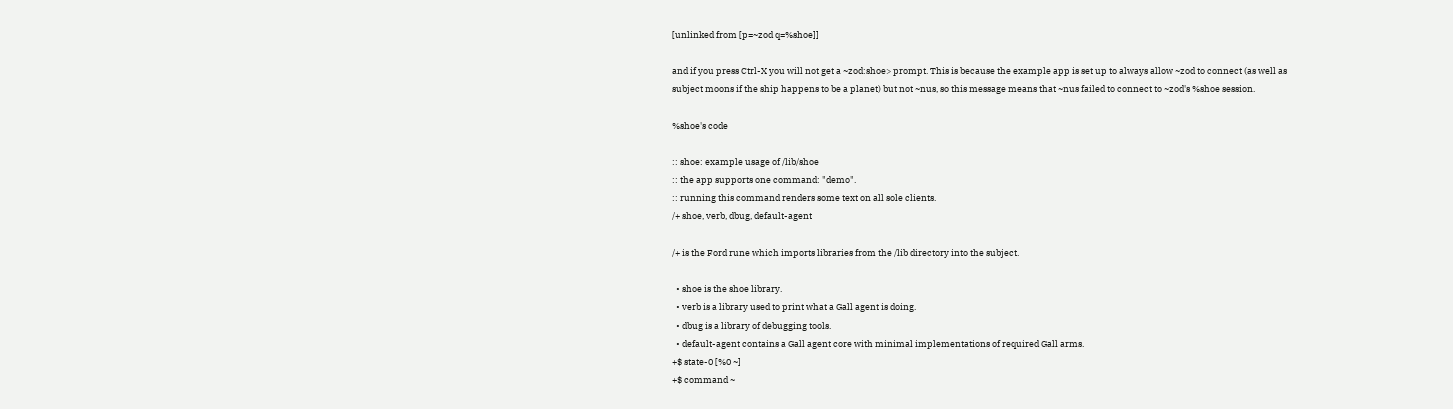[unlinked from [p=~zod q=%shoe]]

and if you press Ctrl-X you will not get a ~zod:shoe> prompt. This is because the example app is set up to always allow ~zod to connect (as well as subject moons if the ship happens to be a planet) but not ~nus, so this message means that ~nus failed to connect to ~zod's %shoe session.

%shoe's code

:: shoe: example usage of /lib/shoe
:: the app supports one command: "demo".
:: running this command renders some text on all sole clients.
/+ shoe, verb, dbug, default-agent

/+ is the Ford rune which imports libraries from the /lib directory into the subject.

  • shoe is the shoe library.
  • verb is a library used to print what a Gall agent is doing.
  • dbug is a library of debugging tools.
  • default-agent contains a Gall agent core with minimal implementations of required Gall arms.
+$ state-0 [%0 ~]
+$ command ~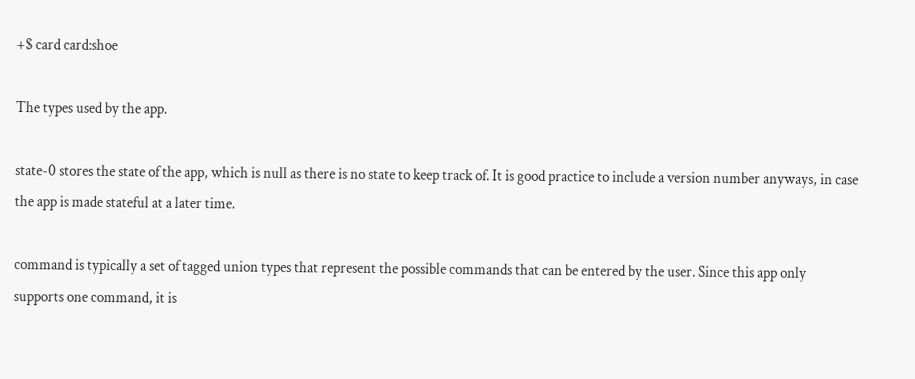+$ card card:shoe

The types used by the app.

state-0 stores the state of the app, which is null as there is no state to keep track of. It is good practice to include a version number anyways, in case the app is made stateful at a later time.

command is typically a set of tagged union types that represent the possible commands that can be entered by the user. Since this app only supports one command, it is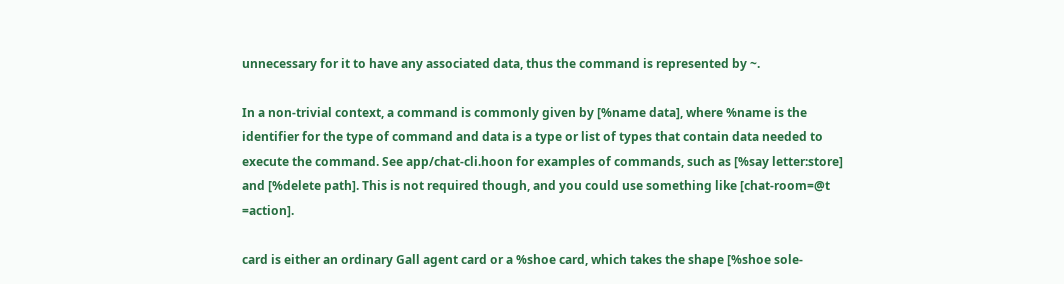unnecessary for it to have any associated data, thus the command is represented by ~.

In a non-trivial context, a command is commonly given by [%name data], where %name is the identifier for the type of command and data is a type or list of types that contain data needed to execute the command. See app/chat-cli.hoon for examples of commands, such as [%say letter:store] and [%delete path]. This is not required though, and you could use something like [chat-room=@t =action].

card is either an ordinary Gall agent card or a %shoe card, which takes the shape [%shoe sole-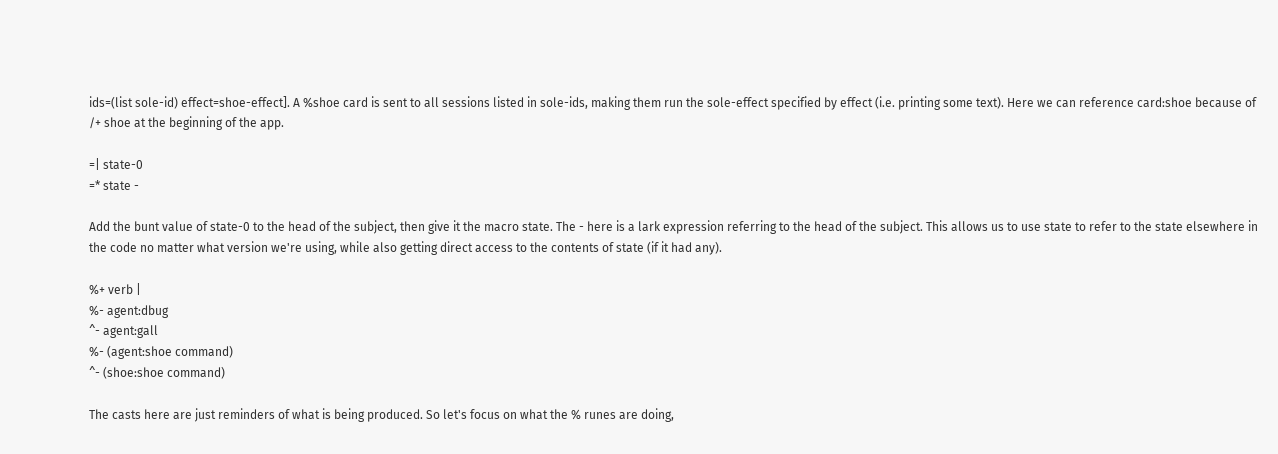ids=(list sole-id) effect=shoe-effect]. A %shoe card is sent to all sessions listed in sole-ids, making them run the sole-effect specified by effect (i.e. printing some text). Here we can reference card:shoe because of /+ shoe at the beginning of the app.

=| state-0
=* state -

Add the bunt value of state-0 to the head of the subject, then give it the macro state. The - here is a lark expression referring to the head of the subject. This allows us to use state to refer to the state elsewhere in the code no matter what version we're using, while also getting direct access to the contents of state (if it had any).

%+ verb |
%- agent:dbug
^- agent:gall
%- (agent:shoe command)
^- (shoe:shoe command)

The casts here are just reminders of what is being produced. So let's focus on what the % runes are doing,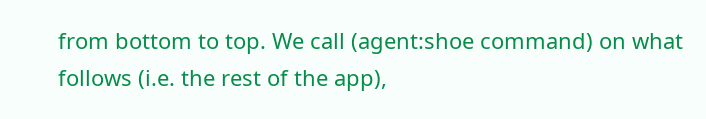from bottom to top. We call (agent:shoe command) on what follows (i.e. the rest of the app),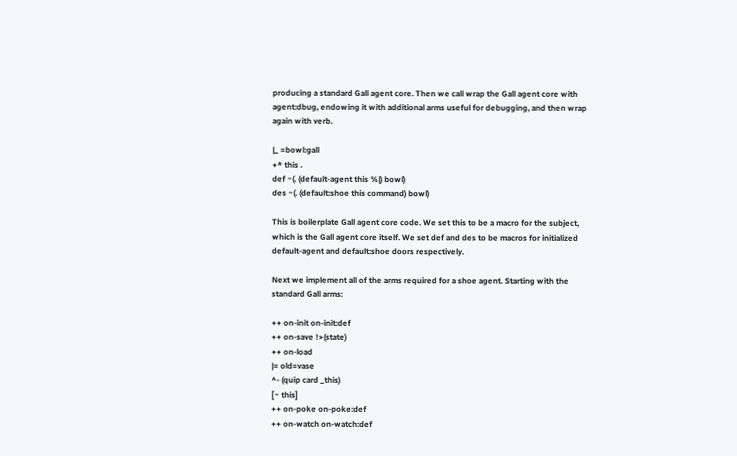producing a standard Gall agent core. Then we call wrap the Gall agent core with agent:dbug, endowing it with additional arms useful for debugging, and then wrap again with verb.

|_ =bowl:gall
+* this .
def ~(. (default-agent this %|) bowl)
des ~(. (default:shoe this command) bowl)

This is boilerplate Gall agent core code. We set this to be a macro for the subject, which is the Gall agent core itself. We set def and des to be macros for initialized default-agent and default:shoe doors respectively.

Next we implement all of the arms required for a shoe agent. Starting with the standard Gall arms:

++ on-init on-init:def
++ on-save !>(state)
++ on-load
|= old=vase
^- (quip card _this)
[~ this]
++ on-poke on-poke:def
++ on-watch on-watch:def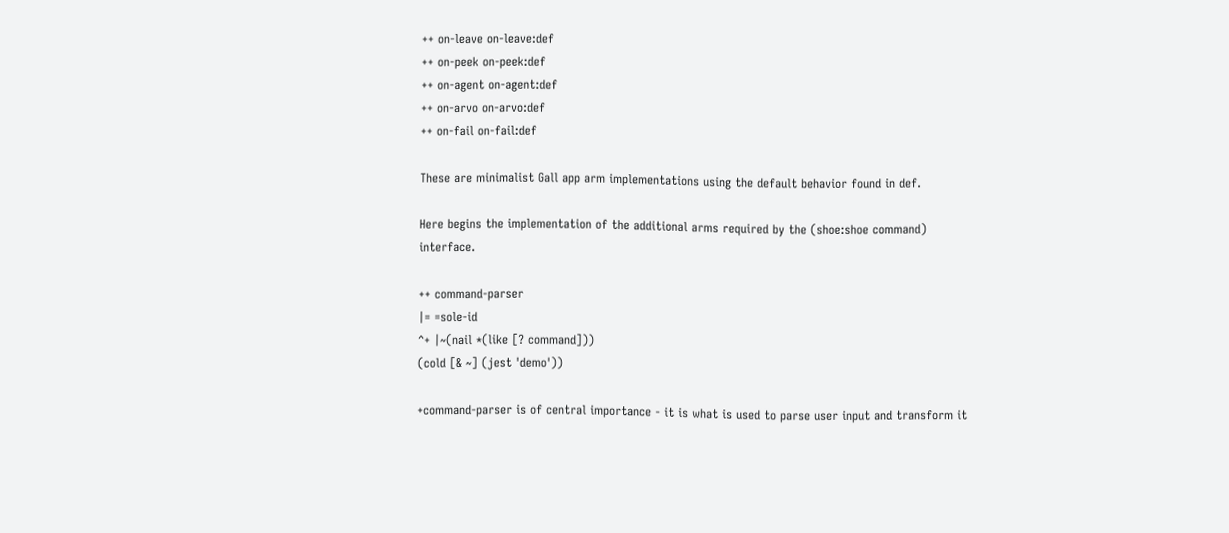++ on-leave on-leave:def
++ on-peek on-peek:def
++ on-agent on-agent:def
++ on-arvo on-arvo:def
++ on-fail on-fail:def

These are minimalist Gall app arm implementations using the default behavior found in def.

Here begins the implementation of the additional arms required by the (shoe:shoe command) interface.

++ command-parser
|= =sole-id
^+ |~(nail *(like [? command]))
(cold [& ~] (jest 'demo'))

+command-parser is of central importance - it is what is used to parse user input and transform it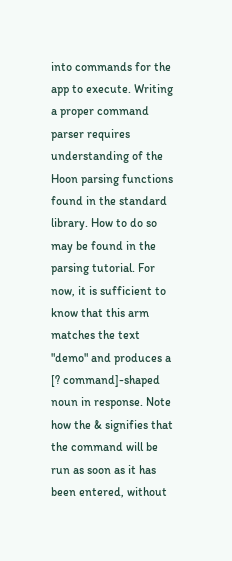into commands for the app to execute. Writing a proper command parser requires understanding of the Hoon parsing functions found in the standard library. How to do so may be found in the parsing tutorial. For now, it is sufficient to know that this arm matches the text "demo" and produces a [? command]-shaped noun in response. Note how the & signifies that the command will be run as soon as it has been entered, without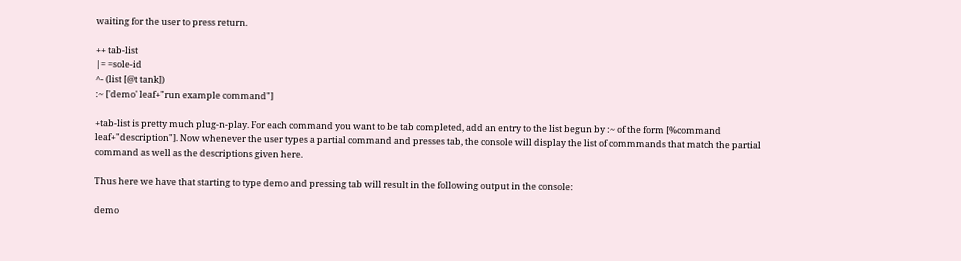waiting for the user to press return.

++ tab-list
|= =sole-id
^- (list [@t tank])
:~ ['demo' leaf+"run example command"]

+tab-list is pretty much plug-n-play. For each command you want to be tab completed, add an entry to the list begun by :~ of the form [%command leaf+"description"]. Now whenever the user types a partial command and presses tab, the console will display the list of commmands that match the partial command as well as the descriptions given here.

Thus here we have that starting to type demo and pressing tab will result in the following output in the console:

demo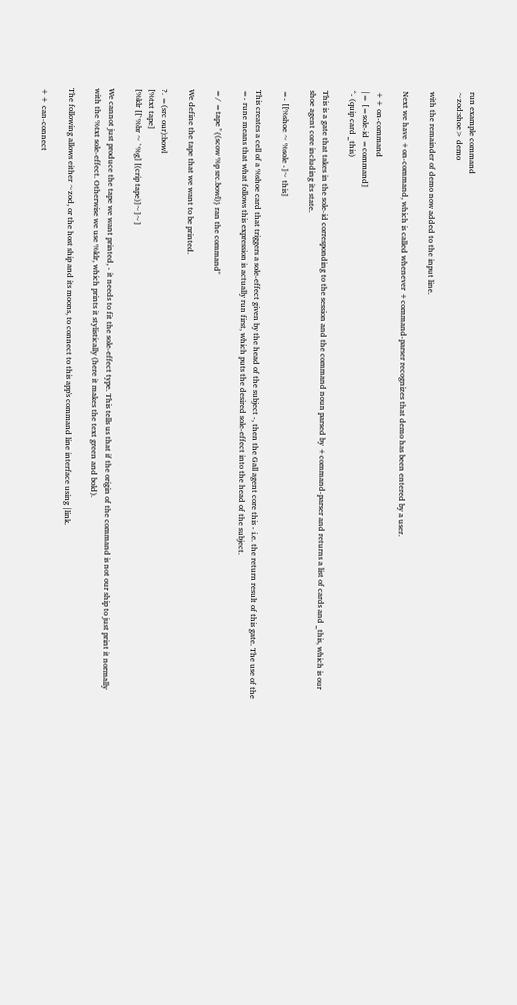run example command
~zod:shoe> demo

with the remainder of demo now added to the input line.

Next we have +on-command, which is called whenever +command-parser recognizes that demo has been entered by a user.

++ on-command
|= [=sole-id =command]
^- (quip card _this)

This is a gate that takes in the sole-id corresponding to the session and the command noun parsed by +command-parser and returns a list of cards and _this, which is our shoe agent core including its state.

=- [[%shoe ~ %sole -]~ this]

This creates a cell of a %shoe card that triggers a sole-effect given by the head of the subject -, then the Gall agent core this - i.e. the return result of this gate. The use of the =- rune means that what follows this expression is actually run first, which puts the desired sole-effect into the head of the subject.

=/ =tape "{(scow %p src.bowl)} ran the command"

We define the tape that we want to be printed.

?. =(src our):bowl
[%txt tape]
[%klr [[`%br ~ `%g] [(crip tape)]~]~]

We cannot just produce the tape we want printed, - it needs to fit the sole-effect type. This tells us that if the origin of the command is not our ship to just print it normally with the %txt sole-effect. Otherwise we use %klr, which prints it stylistically (here it makes the text green and bold).

The following allows either ~zod, or the host ship and its moons, to connect to this app's command line interface using |link.

++ can-connect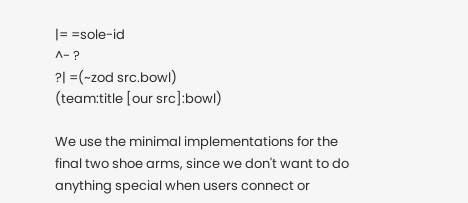|= =sole-id
^- ?
?| =(~zod src.bowl)
(team:title [our src]:bowl)

We use the minimal implementations for the final two shoe arms, since we don't want to do anything special when users connect or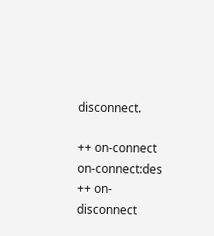disconnect.

++ on-connect on-connect:des
++ on-disconnect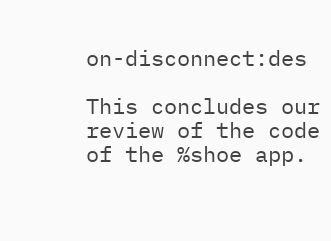on-disconnect:des

This concludes our review of the code of the %shoe app.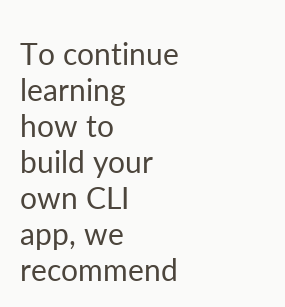To continue learning how to build your own CLI app, we recommend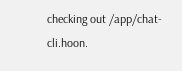checking out /app/chat-cli.hoon.